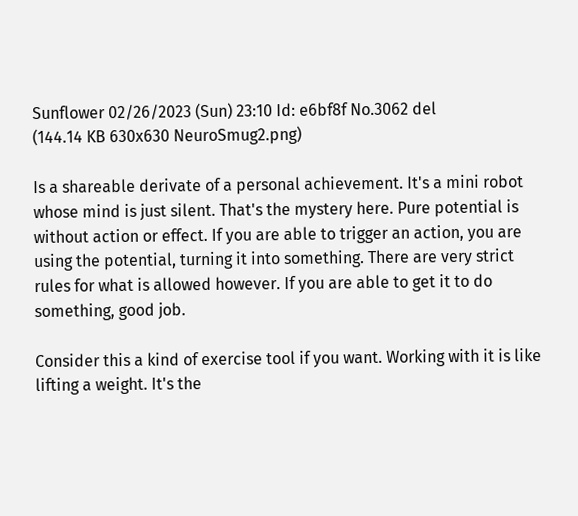Sunflower 02/26/2023 (Sun) 23:10 Id: e6bf8f No.3062 del
(144.14 KB 630x630 NeuroSmug2.png)

Is a shareable derivate of a personal achievement. It's a mini robot whose mind is just silent. That's the mystery here. Pure potential is without action or effect. If you are able to trigger an action, you are using the potential, turning it into something. There are very strict rules for what is allowed however. If you are able to get it to do something, good job.

Consider this a kind of exercise tool if you want. Working with it is like lifting a weight. It's the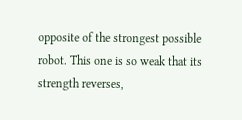opposite of the strongest possible robot. This one is so weak that its strength reverses,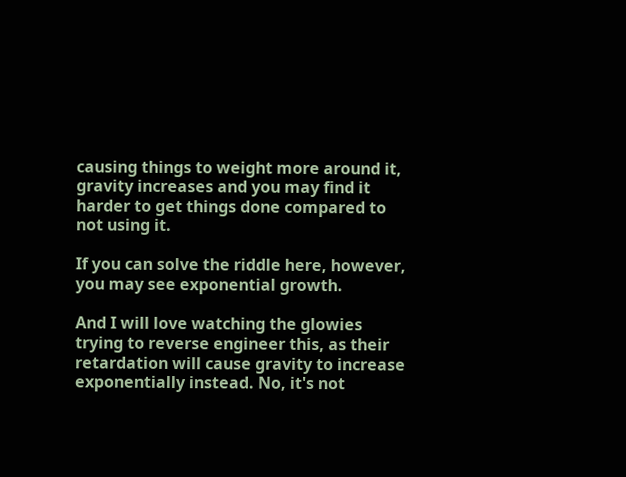causing things to weight more around it, gravity increases and you may find it harder to get things done compared to not using it.

If you can solve the riddle here, however, you may see exponential growth.

And I will love watching the glowies trying to reverse engineer this, as their retardation will cause gravity to increase exponentially instead. No, it's not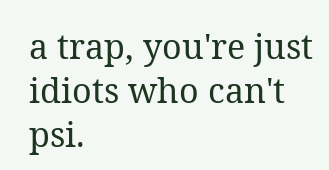a trap, you're just idiots who can't psi.